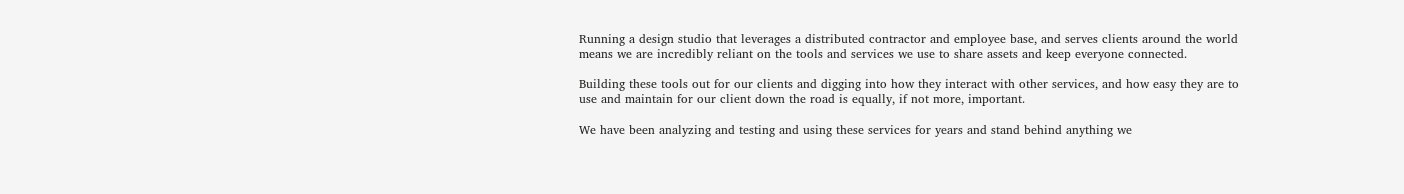Running a design studio that leverages a distributed contractor and employee base, and serves clients around the world means we are incredibly reliant on the tools and services we use to share assets and keep everyone connected.

Building these tools out for our clients and digging into how they interact with other services, and how easy they are to use and maintain for our client down the road is equally, if not more, important.

We have been analyzing and testing and using these services for years and stand behind anything we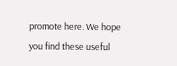promote here. We hope you find these useful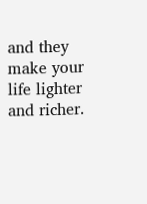and they make your life lighter and richer.